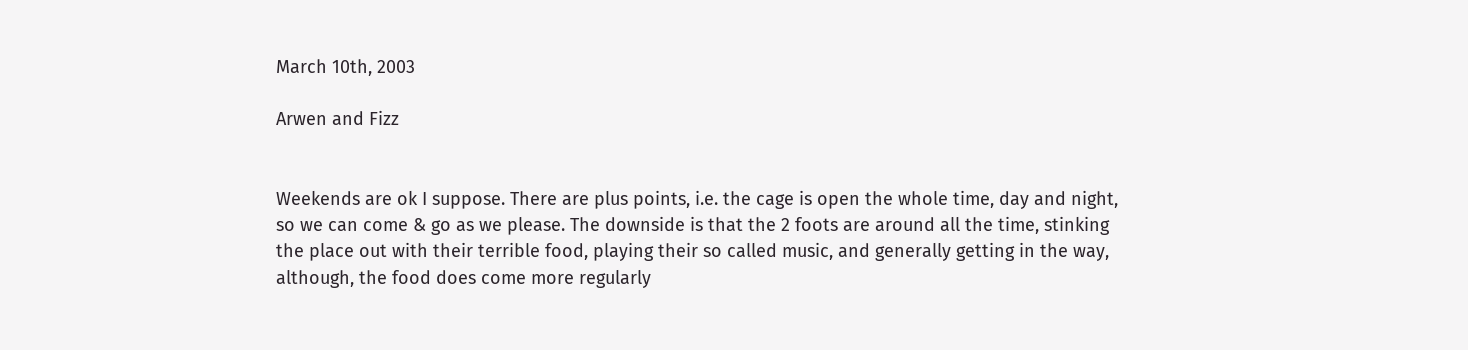March 10th, 2003

Arwen and Fizz


Weekends are ok I suppose. There are plus points, i.e. the cage is open the whole time, day and night, so we can come & go as we please. The downside is that the 2 foots are around all the time, stinking the place out with their terrible food, playing their so called music, and generally getting in the way, although, the food does come more regularly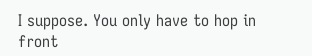I suppose. You only have to hop in front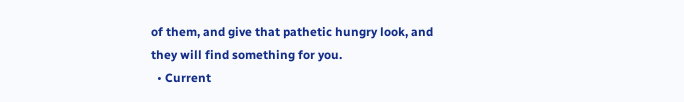of them, and give that pathetic hungry look, and they will find something for you.
  • Current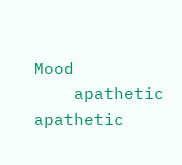Mood
    apathetic apathetic